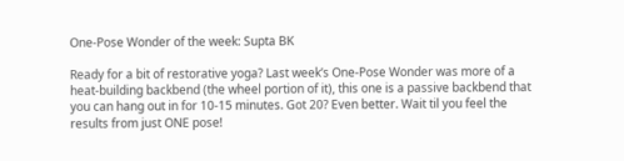One-Pose Wonder of the week: Supta BK

Ready for a bit of restorative yoga? Last week’s One-Pose Wonder was more of a heat-building backbend (the wheel portion of it), this one is a passive backbend that you can hang out in for 10-15 minutes. Got 20? Even better. Wait til you feel the results from just ONE pose!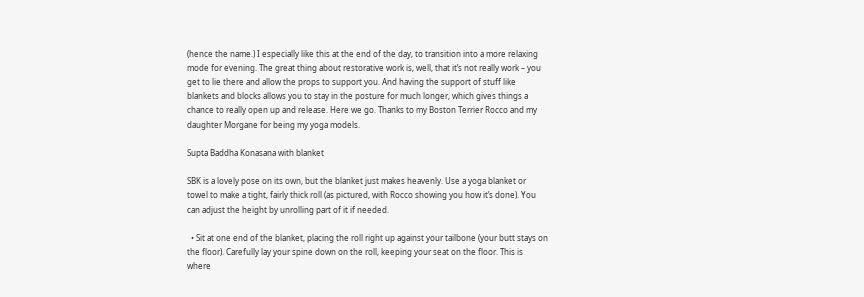(hence the name.) I especially like this at the end of the day, to transition into a more relaxing mode for evening. The great thing about restorative work is, well, that it’s not really work – you get to lie there and allow the props to support you. And having the support of stuff like blankets and blocks allows you to stay in the posture for much longer, which gives things a chance to really open up and release. Here we go. Thanks to my Boston Terrier Rocco and my daughter Morgane for being my yoga models.

Supta Baddha Konasana with blanket

SBK is a lovely pose on its own, but the blanket just makes heavenly. Use a yoga blanket or towel to make a tight, fairly thick roll (as pictured, with Rocco showing you how it’s done). You can adjust the height by unrolling part of it if needed.

  • Sit at one end of the blanket, placing the roll right up against your tailbone (your butt stays on the floor). Carefully lay your spine down on the roll, keeping your seat on the floor. This is where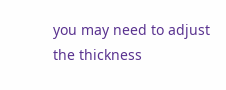you may need to adjust the thickness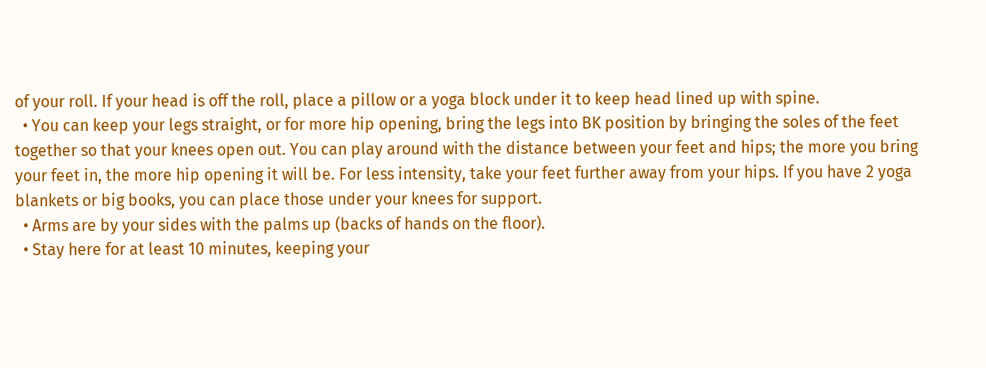of your roll. If your head is off the roll, place a pillow or a yoga block under it to keep head lined up with spine.
  • You can keep your legs straight, or for more hip opening, bring the legs into BK position by bringing the soles of the feet together so that your knees open out. You can play around with the distance between your feet and hips; the more you bring your feet in, the more hip opening it will be. For less intensity, take your feet further away from your hips. If you have 2 yoga blankets or big books, you can place those under your knees for support.
  • Arms are by your sides with the palms up (backs of hands on the floor).
  • Stay here for at least 10 minutes, keeping your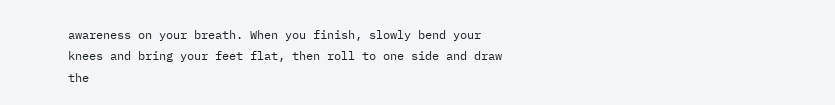awareness on your breath. When you finish, slowly bend your knees and bring your feet flat, then roll to one side and draw the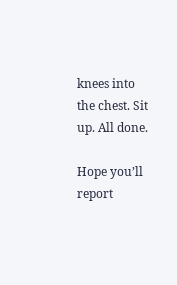knees into the chest. Sit up. All done.

Hope you’ll report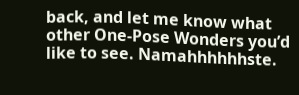back, and let me know what other One-Pose Wonders you’d like to see. Namahhhhhhste.